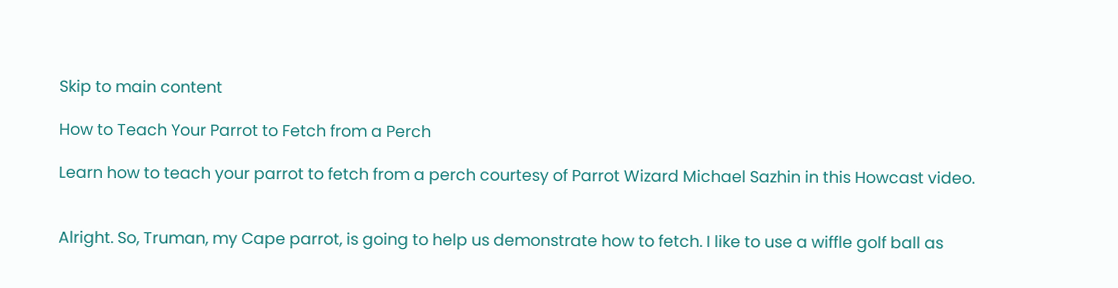Skip to main content

How to Teach Your Parrot to Fetch from a Perch

Learn how to teach your parrot to fetch from a perch courtesy of Parrot Wizard Michael Sazhin in this Howcast video.


Alright. So, Truman, my Cape parrot, is going to help us demonstrate how to fetch. I like to use a wiffle golf ball as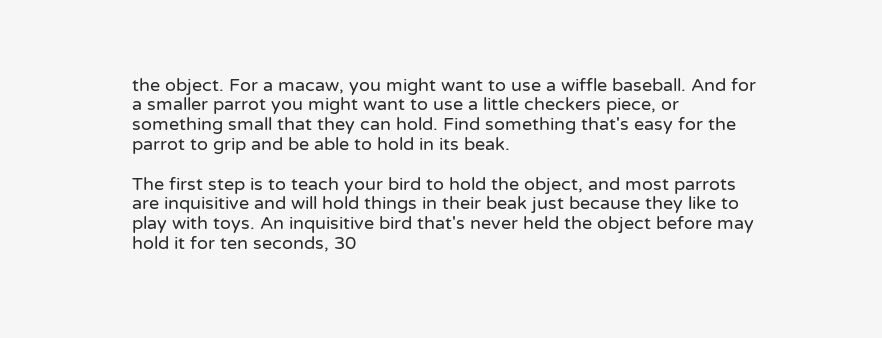the object. For a macaw, you might want to use a wiffle baseball. And for a smaller parrot you might want to use a little checkers piece, or something small that they can hold. Find something that's easy for the parrot to grip and be able to hold in its beak.

The first step is to teach your bird to hold the object, and most parrots are inquisitive and will hold things in their beak just because they like to play with toys. An inquisitive bird that's never held the object before may hold it for ten seconds, 30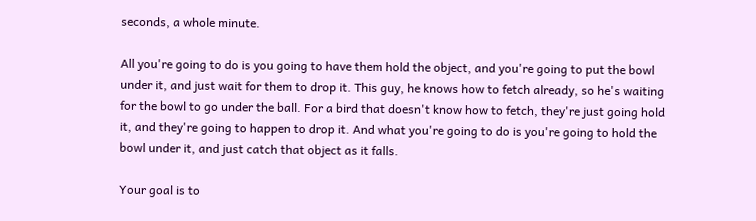seconds, a whole minute.

All you're going to do is you going to have them hold the object, and you're going to put the bowl under it, and just wait for them to drop it. This guy, he knows how to fetch already, so he's waiting for the bowl to go under the ball. For a bird that doesn't know how to fetch, they're just going hold it, and they're going to happen to drop it. And what you're going to do is you're going to hold the bowl under it, and just catch that object as it falls.

Your goal is to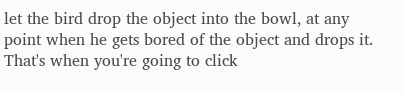let the bird drop the object into the bowl, at any point when he gets bored of the object and drops it. That's when you're going to click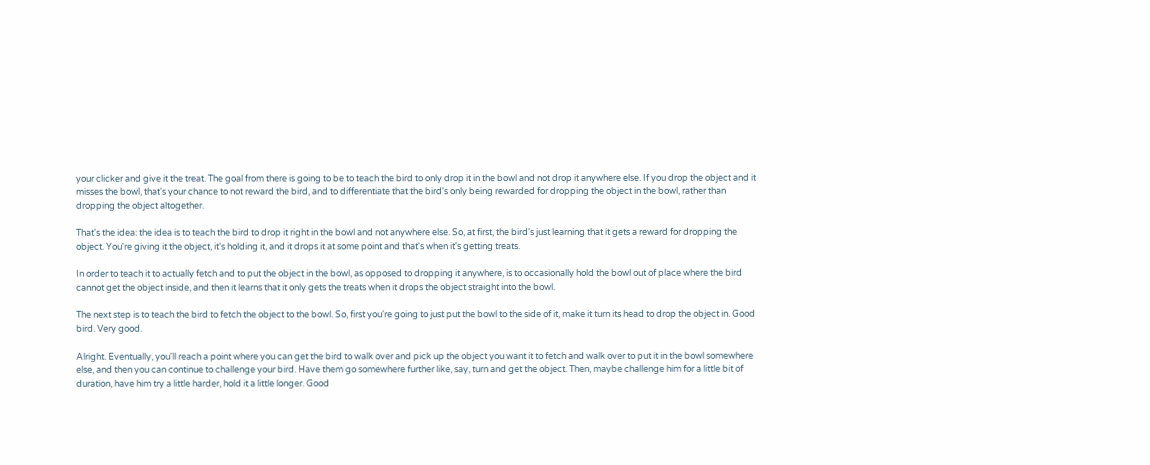your clicker and give it the treat. The goal from there is going to be to teach the bird to only drop it in the bowl and not drop it anywhere else. If you drop the object and it misses the bowl, that's your chance to not reward the bird, and to differentiate that the bird's only being rewarded for dropping the object in the bowl, rather than dropping the object altogether.

That's the idea: the idea is to teach the bird to drop it right in the bowl and not anywhere else. So, at first, the bird's just learning that it gets a reward for dropping the object. You're giving it the object, it's holding it, and it drops it at some point and that's when it's getting treats.

In order to teach it to actually fetch and to put the object in the bowl, as opposed to dropping it anywhere, is to occasionally hold the bowl out of place where the bird cannot get the object inside, and then it learns that it only gets the treats when it drops the object straight into the bowl.

The next step is to teach the bird to fetch the object to the bowl. So, first you're going to just put the bowl to the side of it, make it turn its head to drop the object in. Good bird. Very good.

Alright. Eventually, you'll reach a point where you can get the bird to walk over and pick up the object you want it to fetch and walk over to put it in the bowl somewhere else, and then you can continue to challenge your bird. Have them go somewhere further like, say, turn and get the object. Then, maybe challenge him for a little bit of duration, have him try a little harder, hold it a little longer. Good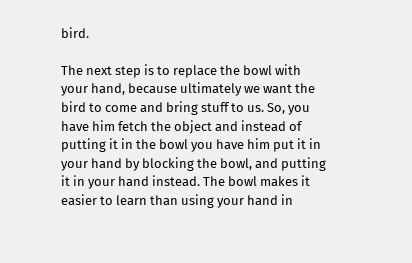bird.

The next step is to replace the bowl with your hand, because ultimately we want the bird to come and bring stuff to us. So, you have him fetch the object and instead of putting it in the bowl you have him put it in your hand by blocking the bowl, and putting it in your hand instead. The bowl makes it easier to learn than using your hand in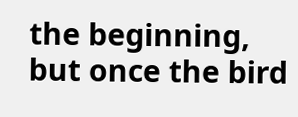the beginning, but once the bird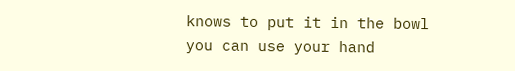knows to put it in the bowl you can use your hand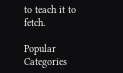to teach it to fetch.

Popular Categories